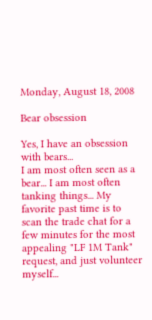Monday, August 18, 2008

Bear obsession

Yes, I have an obsession with bears...
I am most often seen as a bear... I am most often tanking things... My favorite past time is to scan the trade chat for a few minutes for the most appealing "LF 1M Tank" request, and just volunteer myself...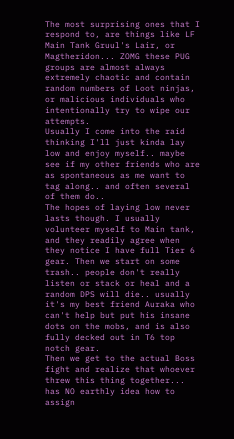The most surprising ones that I respond to, are things like LF Main Tank Gruul's Lair, or Magtheridon... ZOMG these PUG groups are almost always extremely chaotic and contain random numbers of Loot ninjas, or malicious individuals who intentionally try to wipe our attempts.
Usually I come into the raid thinking I'll just kinda lay low and enjoy myself.. maybe see if my other friends who are as spontaneous as me want to tag along.. and often several of them do..
The hopes of laying low never lasts though. I usually volunteer myself to Main tank, and they readily agree when they notice I have full Tier 6 gear. Then we start on some trash.. people don't really listen or stack or heal and a random DPS will die.. usually it's my best friend Auraka who can't help but put his insane dots on the mobs, and is also fully decked out in T6 top notch gear.
Then we get to the actual Boss fight and realize that whoever threw this thing together... has NO earthly idea how to assign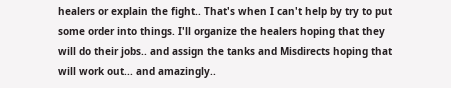healers or explain the fight.. That's when I can't help by try to put some order into things. I'll organize the healers hoping that they will do their jobs.. and assign the tanks and Misdirects hoping that will work out... and amazingly..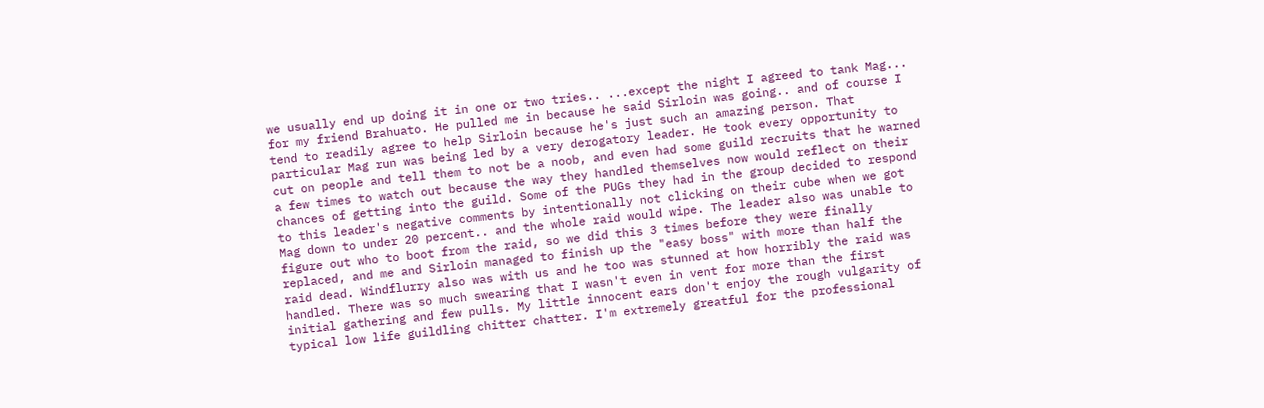we usually end up doing it in one or two tries.. ...except the night I agreed to tank Mag... for my friend Brahuato. He pulled me in because he said Sirloin was going.. and of course I tend to readily agree to help Sirloin because he's just such an amazing person. That particular Mag run was being led by a very derogatory leader. He took every opportunity to cut on people and tell them to not be a noob, and even had some guild recruits that he warned a few times to watch out because the way they handled themselves now would reflect on their chances of getting into the guild. Some of the PUGs they had in the group decided to respond to this leader's negative comments by intentionally not clicking on their cube when we got Mag down to under 20 percent.. and the whole raid would wipe. The leader also was unable to figure out who to boot from the raid, so we did this 3 times before they were finally replaced, and me and Sirloin managed to finish up the "easy boss" with more than half the raid dead. Windflurry also was with us and he too was stunned at how horribly the raid was handled. There was so much swearing that I wasn't even in vent for more than the first initial gathering and few pulls. My little innocent ears don't enjoy the rough vulgarity of typical low life guildling chitter chatter. I'm extremely greatful for the professional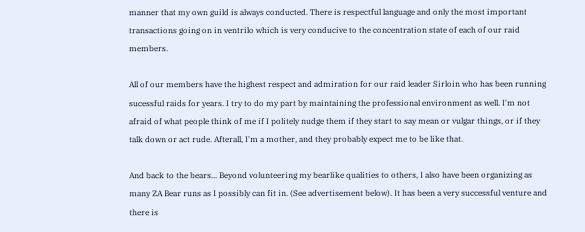manner that my own guild is always conducted. There is respectful language and only the most important transactions going on in ventrilo which is very conducive to the concentration state of each of our raid members.

All of our members have the highest respect and admiration for our raid leader Sirloin who has been running sucessful raids for years. I try to do my part by maintaining the professional environment as well. I'm not afraid of what people think of me if I politely nudge them if they start to say mean or vulgar things, or if they talk down or act rude. Afterall, I'm a mother, and they probably expect me to be like that.

And back to the bears... Beyond volunteering my bearlike qualities to others, I also have been organizing as many ZA Bear runs as I possibly can fit in. (See advertisement below). It has been a very successful venture and there is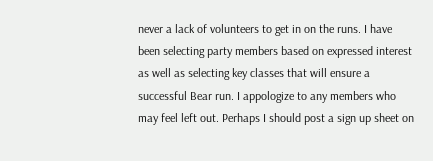never a lack of volunteers to get in on the runs. I have been selecting party members based on expressed interest as well as selecting key classes that will ensure a successful Bear run. I appologize to any members who may feel left out. Perhaps I should post a sign up sheet on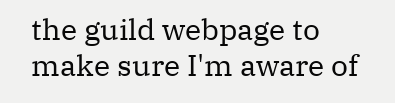the guild webpage to make sure I'm aware of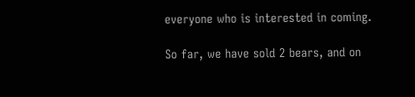everyone who is interested in coming.

So far, we have sold 2 bears, and on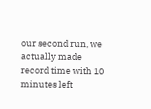our second run, we actually made record time with 10 minutes left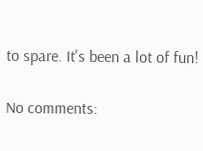to spare. It's been a lot of fun!

No comments: